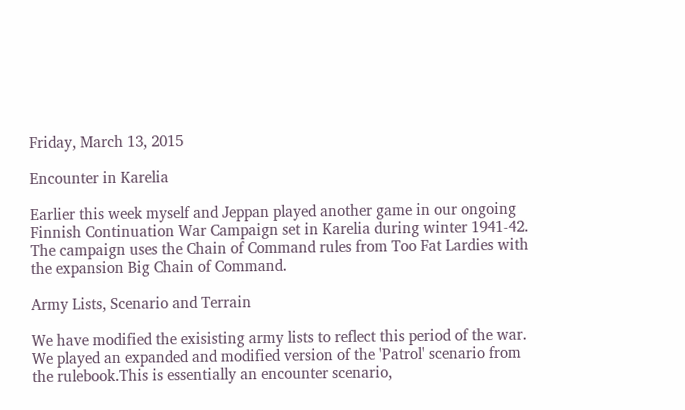Friday, March 13, 2015

Encounter in Karelia

Earlier this week myself and Jeppan played another game in our ongoing Finnish Continuation War Campaign set in Karelia during winter 1941-42. The campaign uses the Chain of Command rules from Too Fat Lardies with the expansion Big Chain of Command.

Army Lists, Scenario and Terrain

We have modified the exisisting army lists to reflect this period of the war.
We played an expanded and modified version of the 'Patrol' scenario from the rulebook.This is essentially an encounter scenario,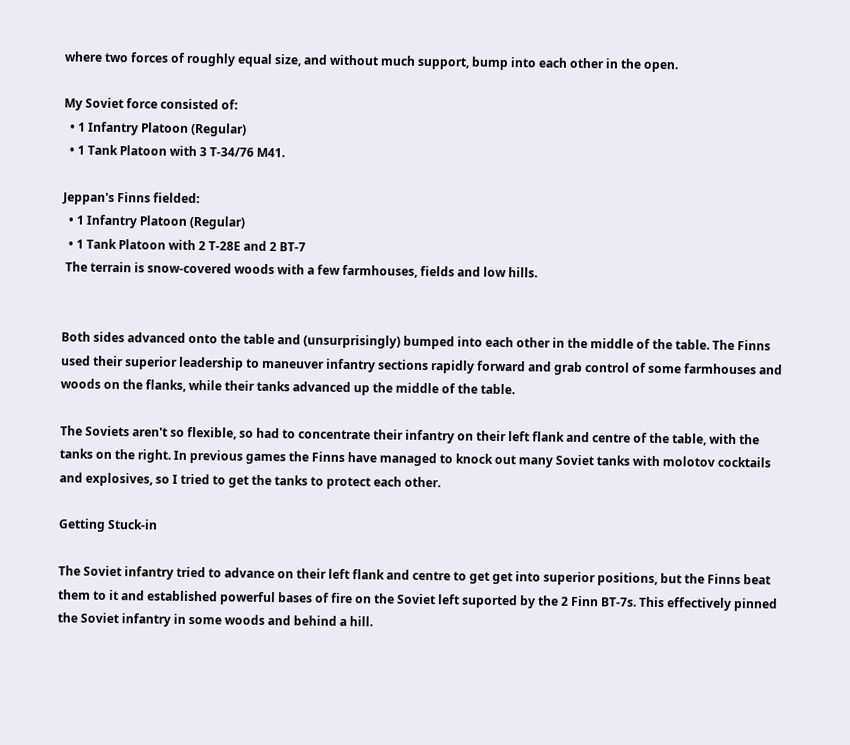where two forces of roughly equal size, and without much support, bump into each other in the open.

My Soviet force consisted of:
  • 1 Infantry Platoon (Regular)
  • 1 Tank Platoon with 3 T-34/76 M41.

Jeppan's Finns fielded:
  • 1 Infantry Platoon (Regular)
  • 1 Tank Platoon with 2 T-28E and 2 BT-7
 The terrain is snow-covered woods with a few farmhouses, fields and low hills.


Both sides advanced onto the table and (unsurprisingly) bumped into each other in the middle of the table. The Finns used their superior leadership to maneuver infantry sections rapidly forward and grab control of some farmhouses and woods on the flanks, while their tanks advanced up the middle of the table.

The Soviets aren't so flexible, so had to concentrate their infantry on their left flank and centre of the table, with the tanks on the right. In previous games the Finns have managed to knock out many Soviet tanks with molotov cocktails and explosives, so I tried to get the tanks to protect each other.

Getting Stuck-in

The Soviet infantry tried to advance on their left flank and centre to get get into superior positions, but the Finns beat them to it and established powerful bases of fire on the Soviet left suported by the 2 Finn BT-7s. This effectively pinned the Soviet infantry in some woods and behind a hill.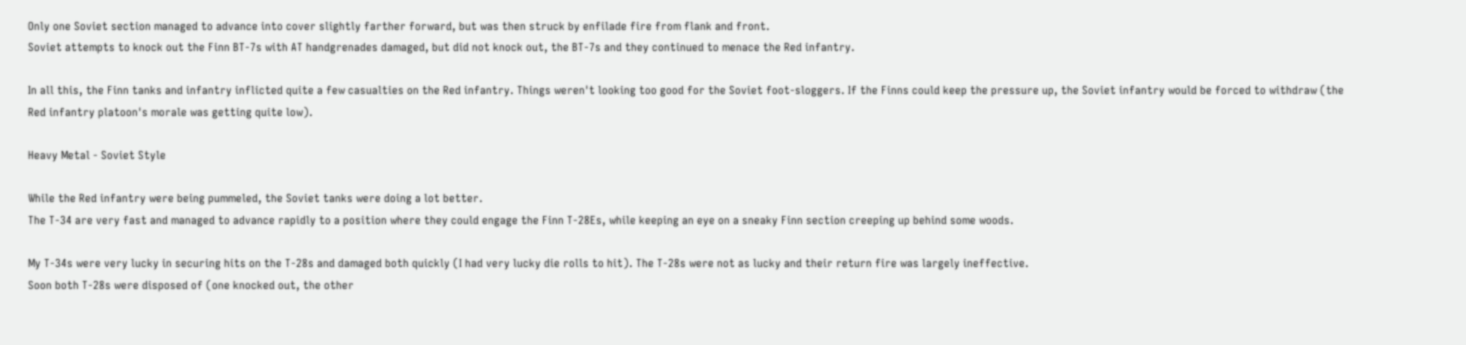Only one Soviet section managed to advance into cover slightly farther forward, but was then struck by enfilade fire from flank and front.
Soviet attempts to knock out the Finn BT-7s with AT handgrenades damaged, but did not knock out, the BT-7s and they continued to menace the Red infantry.

In all this, the Finn tanks and infantry inflicted quite a few casualties on the Red infantry. Things weren't looking too good for the Soviet foot-sloggers. If the Finns could keep the pressure up, the Soviet infantry would be forced to withdraw (the Red infantry platoon's morale was getting quite low).

Heavy Metal - Soviet Style

While the Red infantry were being pummeled, the Soviet tanks were doing a lot better.
The T-34 are very fast and managed to advance rapidly to a position where they could engage the Finn T-28Es, while keeping an eye on a sneaky Finn section creeping up behind some woods.

My T-34s were very lucky in securing hits on the T-28s and damaged both quickly (I had very lucky die rolls to hit). The T-28s were not as lucky and their return fire was largely ineffective.
Soon both T-28s were disposed of (one knocked out, the other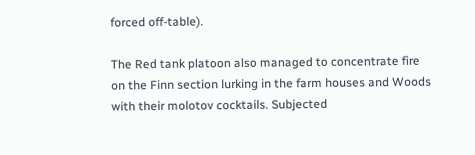forced off-table).

The Red tank platoon also managed to concentrate fire on the Finn section lurking in the farm houses and Woods with their molotov cocktails. Subjected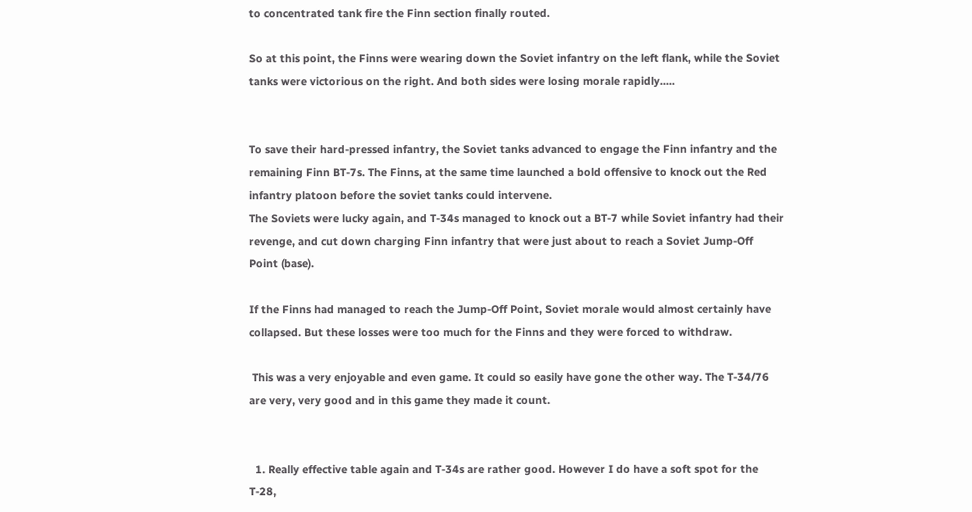to concentrated tank fire the Finn section finally routed.

So at this point, the Finns were wearing down the Soviet infantry on the left flank, while the Soviet tanks were victorious on the right. And both sides were losing morale rapidly.....


To save their hard-pressed infantry, the Soviet tanks advanced to engage the Finn infantry and the remaining Finn BT-7s. The Finns, at the same time launched a bold offensive to knock out the Red infantry platoon before the soviet tanks could intervene.
The Soviets were lucky again, and T-34s managed to knock out a BT-7 while Soviet infantry had their revenge, and cut down charging Finn infantry that were just about to reach a Soviet Jump-Off Point (base).

If the Finns had managed to reach the Jump-Off Point, Soviet morale would almost certainly have collapsed. But these losses were too much for the Finns and they were forced to withdraw.

 This was a very enjoyable and even game. It could so easily have gone the other way. The T-34/76 are very, very good and in this game they made it count.


  1. Really effective table again and T-34s are rather good. However I do have a soft spot for the T-28,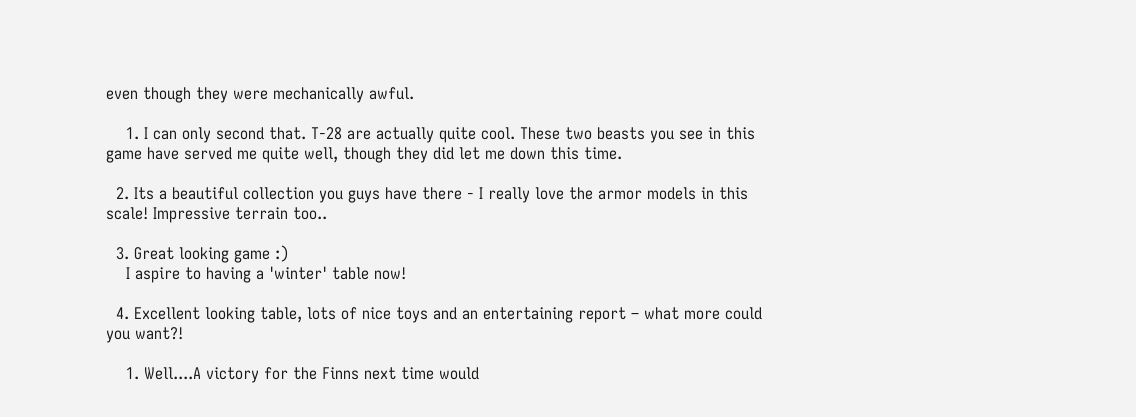even though they were mechanically awful.

    1. I can only second that. T-28 are actually quite cool. These two beasts you see in this game have served me quite well, though they did let me down this time.

  2. Its a beautiful collection you guys have there - I really love the armor models in this scale! Impressive terrain too..

  3. Great looking game :)
    I aspire to having a 'winter' table now!

  4. Excellent looking table, lots of nice toys and an entertaining report – what more could you want?!

    1. Well....A victory for the Finns next time would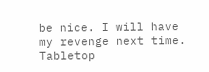be nice. I will have my revenge next time. Tabletop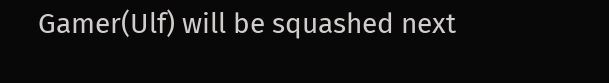Gamer(Ulf) will be squashed next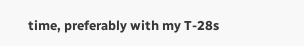time, preferably with my T-28s